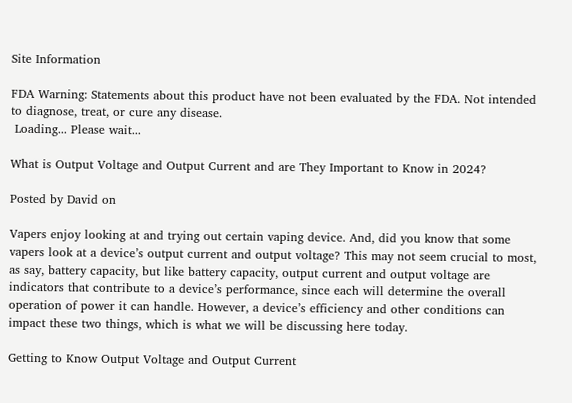Site Information

FDA Warning: Statements about this product have not been evaluated by the FDA. Not intended to diagnose, treat, or cure any disease.
 Loading... Please wait...

What is Output Voltage and Output Current and are They Important to Know in 2024?

Posted by David on

Vapers enjoy looking at and trying out certain vaping device. And, did you know that some vapers look at a device’s output current and output voltage? This may not seem crucial to most, as say, battery capacity, but like battery capacity, output current and output voltage are indicators that contribute to a device’s performance, since each will determine the overall operation of power it can handle. However, a device’s efficiency and other conditions can impact these two things, which is what we will be discussing here today.

Getting to Know Output Voltage and Output Current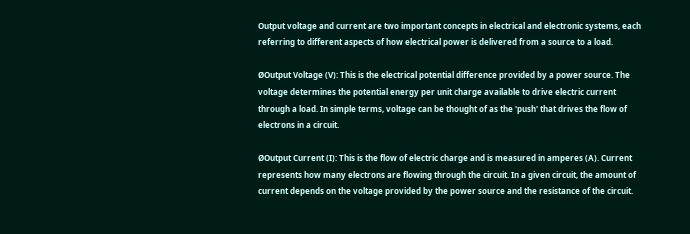Output voltage and current are two important concepts in electrical and electronic systems, each referring to different aspects of how electrical power is delivered from a source to a load.

ØOutput Voltage (V): This is the electrical potential difference provided by a power source. The voltage determines the potential energy per unit charge available to drive electric current through a load. In simple terms, voltage can be thought of as the 'push' that drives the flow of electrons in a circuit.

ØOutput Current (I): This is the flow of electric charge and is measured in amperes (A). Current represents how many electrons are flowing through the circuit. In a given circuit, the amount of current depends on the voltage provided by the power source and the resistance of the circuit.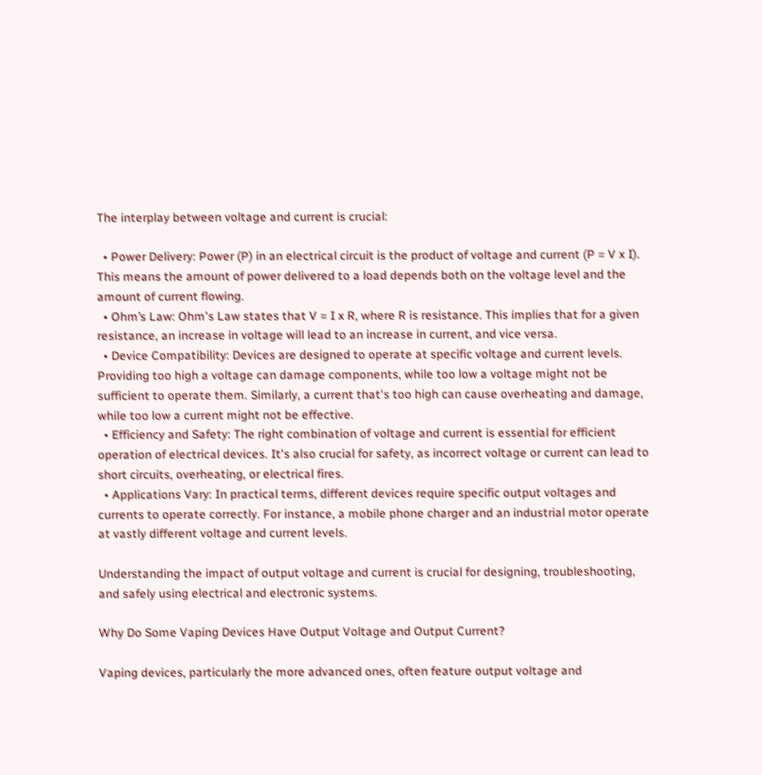The interplay between voltage and current is crucial:

  • Power Delivery: Power (P) in an electrical circuit is the product of voltage and current (P = V x I). This means the amount of power delivered to a load depends both on the voltage level and the amount of current flowing.
  • Ohm’s Law: Ohm's Law states that V = I x R, where R is resistance. This implies that for a given resistance, an increase in voltage will lead to an increase in current, and vice versa.
  • Device Compatibility: Devices are designed to operate at specific voltage and current levels. Providing too high a voltage can damage components, while too low a voltage might not be sufficient to operate them. Similarly, a current that's too high can cause overheating and damage, while too low a current might not be effective.
  • Efficiency and Safety: The right combination of voltage and current is essential for efficient operation of electrical devices. It's also crucial for safety, as incorrect voltage or current can lead to short circuits, overheating, or electrical fires.
  • Applications Vary: In practical terms, different devices require specific output voltages and currents to operate correctly. For instance, a mobile phone charger and an industrial motor operate at vastly different voltage and current levels.

Understanding the impact of output voltage and current is crucial for designing, troubleshooting, and safely using electrical and electronic systems.

Why Do Some Vaping Devices Have Output Voltage and Output Current?

Vaping devices, particularly the more advanced ones, often feature output voltage and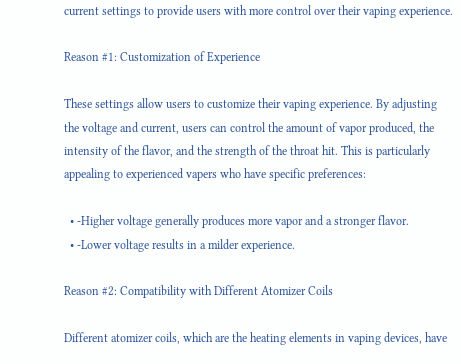current settings to provide users with more control over their vaping experience.

Reason #1: Customization of Experience

These settings allow users to customize their vaping experience. By adjusting the voltage and current, users can control the amount of vapor produced, the intensity of the flavor, and the strength of the throat hit. This is particularly appealing to experienced vapers who have specific preferences:

  • -Higher voltage generally produces more vapor and a stronger flavor.
  • -Lower voltage results in a milder experience.

Reason #2: Compatibility with Different Atomizer Coils

Different atomizer coils, which are the heating elements in vaping devices, have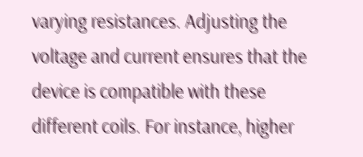varying resistances. Adjusting the voltage and current ensures that the device is compatible with these different coils. For instance, higher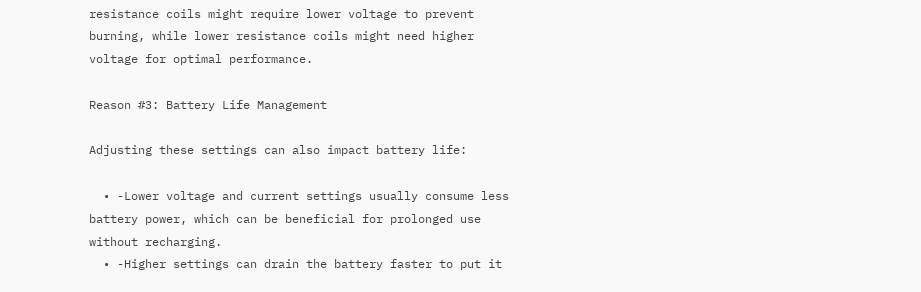resistance coils might require lower voltage to prevent burning, while lower resistance coils might need higher voltage for optimal performance.

Reason #3: Battery Life Management

Adjusting these settings can also impact battery life:

  • -Lower voltage and current settings usually consume less battery power, which can be beneficial for prolonged use without recharging.
  • -Higher settings can drain the battery faster to put it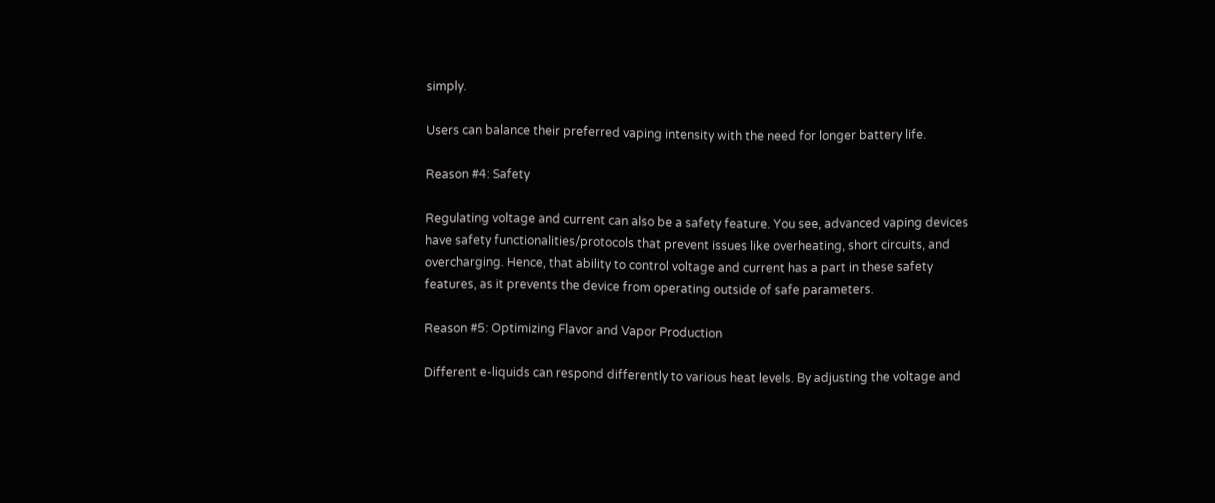simply.

Users can balance their preferred vaping intensity with the need for longer battery life.

Reason #4: Safety

Regulating voltage and current can also be a safety feature. You see, advanced vaping devices have safety functionalities/protocols that prevent issues like overheating, short circuits, and overcharging. Hence, that ability to control voltage and current has a part in these safety features, as it prevents the device from operating outside of safe parameters.

Reason #5: Optimizing Flavor and Vapor Production

Different e-liquids can respond differently to various heat levels. By adjusting the voltage and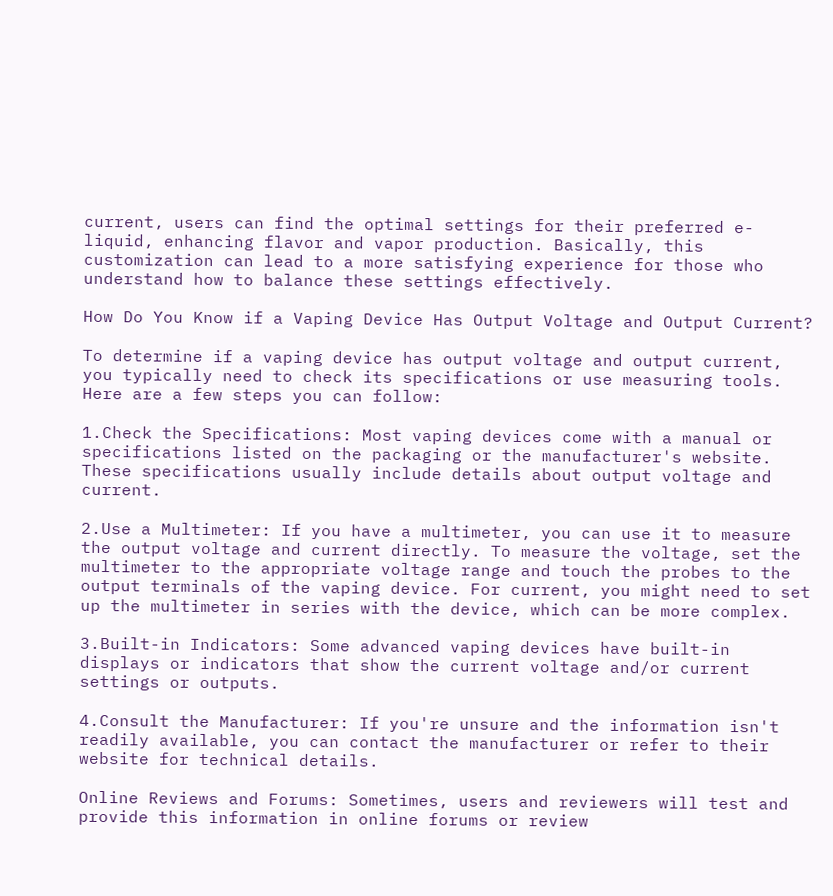current, users can find the optimal settings for their preferred e-liquid, enhancing flavor and vapor production. Basically, this customization can lead to a more satisfying experience for those who understand how to balance these settings effectively.

How Do You Know if a Vaping Device Has Output Voltage and Output Current?

To determine if a vaping device has output voltage and output current, you typically need to check its specifications or use measuring tools. Here are a few steps you can follow:

1.Check the Specifications: Most vaping devices come with a manual or specifications listed on the packaging or the manufacturer's website. These specifications usually include details about output voltage and current.

2.Use a Multimeter: If you have a multimeter, you can use it to measure the output voltage and current directly. To measure the voltage, set the multimeter to the appropriate voltage range and touch the probes to the output terminals of the vaping device. For current, you might need to set up the multimeter in series with the device, which can be more complex.

3.Built-in Indicators: Some advanced vaping devices have built-in displays or indicators that show the current voltage and/or current settings or outputs.

4.Consult the Manufacturer: If you're unsure and the information isn't readily available, you can contact the manufacturer or refer to their website for technical details.

Online Reviews and Forums: Sometimes, users and reviewers will test and provide this information in online forums or review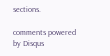sections.

comments powered by Disqus